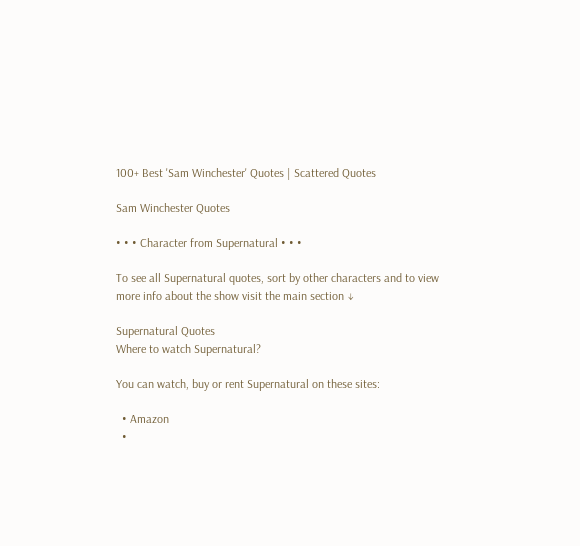100+ Best 'Sam Winchester' Quotes | Scattered Quotes

Sam Winchester Quotes

• • • Character from Supernatural • • •

To see all Supernatural quotes, sort by other characters and to view more info about the show visit the main section ↓

Supernatural Quotes
Where to watch Supernatural?

You can watch, buy or rent Supernatural on these sites:

  • Amazon
  •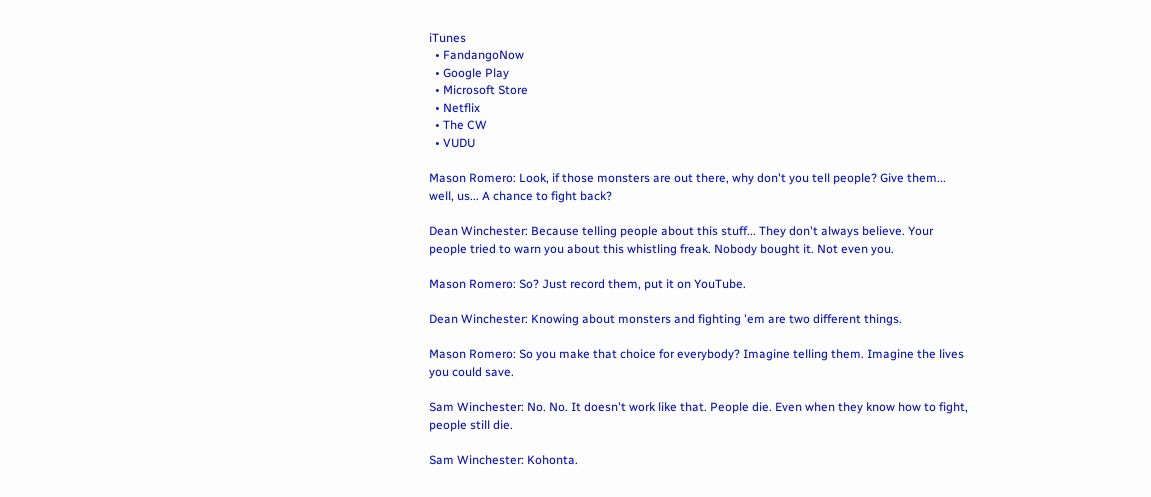iTunes
  • FandangoNow
  • Google Play
  • Microsoft Store
  • Netflix
  • The CW
  • VUDU

Mason Romero: Look, if those monsters are out there, why don't you tell people? Give them... well, us... A chance to fight back?

Dean Winchester: Because telling people about this stuff... They don't always believe. Your people tried to warn you about this whistling freak. Nobody bought it. Not even you.

Mason Romero: So? Just record them, put it on YouTube.

Dean Winchester: Knowing about monsters and fighting 'em are two different things.

Mason Romero: So you make that choice for everybody? Imagine telling them. Imagine the lives you could save.

Sam Winchester: No. No. It doesn't work like that. People die. Even when they know how to fight, people still die.

Sam Winchester: Kohonta.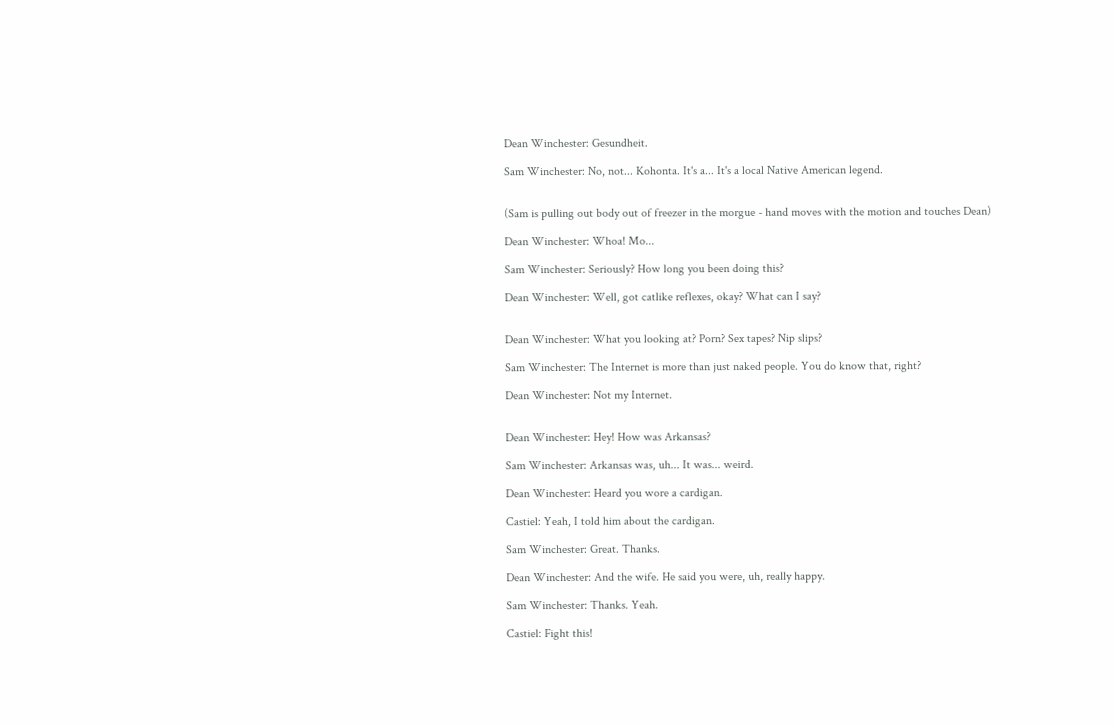Dean Winchester: Gesundheit.

Sam Winchester: No, not... Kohonta. It's a... It's a local Native American legend.


(Sam is pulling out body out of freezer in the morgue - hand moves with the motion and touches Dean)

Dean Winchester: Whoa! Mo...

Sam Winchester: Seriously? How long you been doing this?

Dean Winchester: Well, got catlike reflexes, okay? What can I say?


Dean Winchester: What you looking at? Porn? Sex tapes? Nip slips?

Sam Winchester: The Internet is more than just naked people. You do know that, right?

Dean Winchester: Not my Internet.


Dean Winchester: Hey! How was Arkansas?

Sam Winchester: Arkansas was, uh... It was... weird.

Dean Winchester: Heard you wore a cardigan.

Castiel: Yeah, I told him about the cardigan.

Sam Winchester: Great. Thanks.

Dean Winchester: And the wife. He said you were, uh, really happy.

Sam Winchester: Thanks. Yeah.

Castiel: Fight this!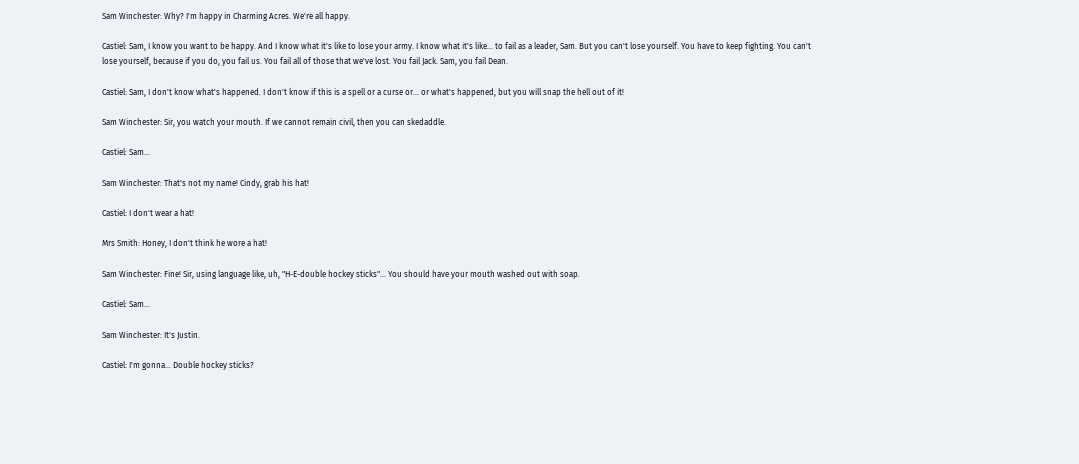Sam Winchester: Why? I'm happy in Charming Acres. We're all happy.

Castiel: Sam, I know you want to be happy. And I know what it's like to lose your army. I know what it's like... to fail as a leader, Sam. But you can't lose yourself. You have to keep fighting. You can't lose yourself, because if you do, you fail us. You fail all of those that we've lost. You fail Jack. Sam, you fail Dean.

Castiel: Sam, I don't know what's happened. I don't know if this is a spell or a curse or... or what's happened, but you will snap the hell out of it!

Sam Winchester: Sir, you watch your mouth. If we cannot remain civil, then you can skedaddle.

Castiel: Sam...

Sam Winchester: That's not my name! Cindy, grab his hat!

Castiel: I don't wear a hat!

Mrs Smith: Honey, I don't think he wore a hat!

Sam Winchester: Fine! Sir, using language like, uh, "H-E-double hockey sticks"... You should have your mouth washed out with soap.

Castiel: Sam...

Sam Winchester: It's Justin.

Castiel: I'm gonna... Double hockey sticks?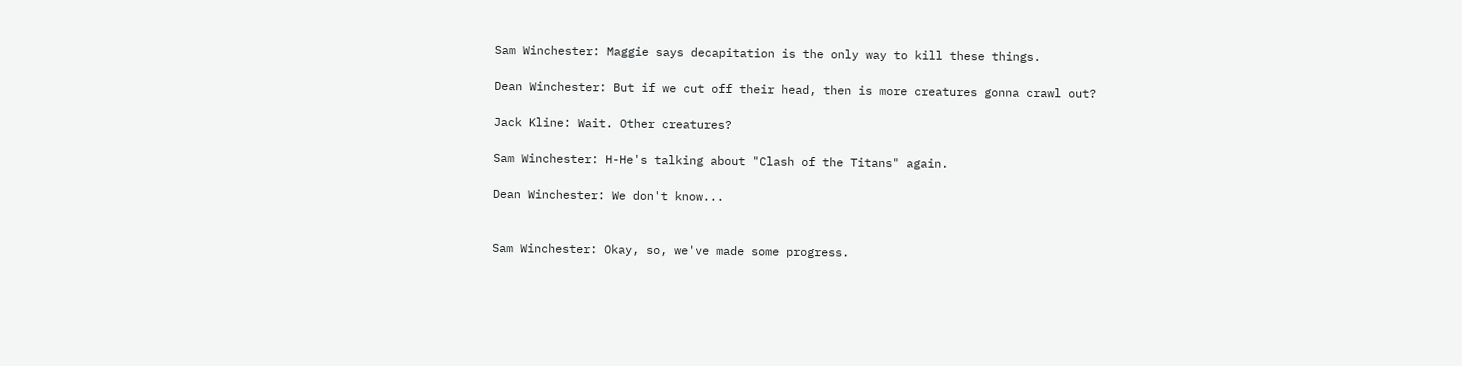Sam Winchester: Maggie says decapitation is the only way to kill these things.

Dean Winchester: But if we cut off their head, then is more creatures gonna crawl out?

Jack Kline: Wait. Other creatures?

Sam Winchester: H-He's talking about "Clash of the Titans" again.

Dean Winchester: We don't know...


Sam Winchester: Okay, so, we've made some progress.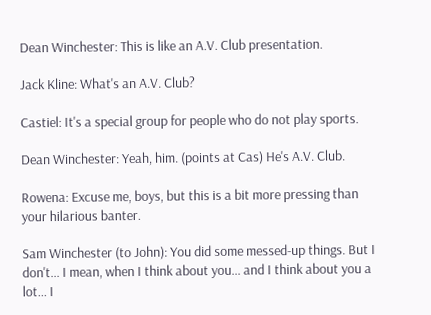Dean Winchester: This is like an A.V. Club presentation.

Jack Kline: What's an A.V. Club?

Castiel: It's a special group for people who do not play sports.

Dean Winchester: Yeah, him. (points at Cas) He's A.V. Club.

Rowena: Excuse me, boys, but this is a bit more pressing than your hilarious banter.

Sam Winchester (to John): You did some messed-up things. But I don't... I mean, when I think about you... and I think about you a lot... I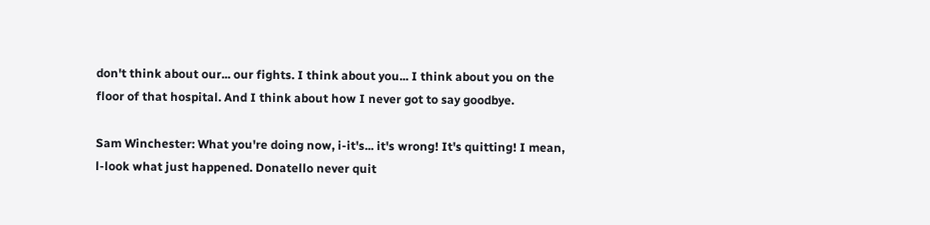don't think about our... our fights. I think about you... I think about you on the floor of that hospital. And I think about how I never got to say goodbye.

Sam Winchester: What you're doing now, i-it's... it's wrong! It's quitting! I mean, l-look what just happened. Donatello never quit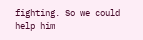fighting. So we could help him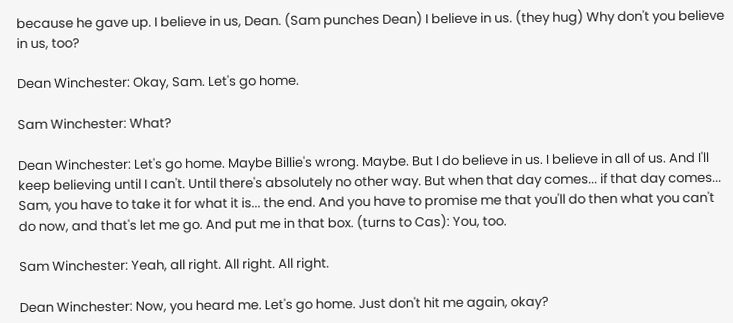because he gave up. I believe in us, Dean. (Sam punches Dean) I believe in us. (they hug) Why don't you believe in us, too?

Dean Winchester: Okay, Sam. Let's go home.

Sam Winchester: What?

Dean Winchester: Let's go home. Maybe Billie's wrong. Maybe. But I do believe in us. I believe in all of us. And I'll keep believing until I can't. Until there's absolutely no other way. But when that day comes... if that day comes... Sam, you have to take it for what it is... the end. And you have to promise me that you'll do then what you can't do now, and that's let me go. And put me in that box. (turns to Cas): You, too.

Sam Winchester: Yeah, all right. All right. All right.

Dean Winchester: Now, you heard me. Let's go home. Just don't hit me again, okay?